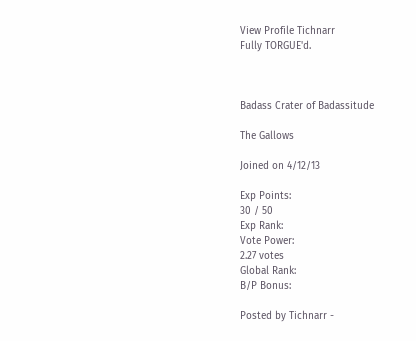View Profile Tichnarr
Fully TORGUE'd.



Badass Crater of Badassitude

The Gallows

Joined on 4/12/13

Exp Points:
30 / 50
Exp Rank:
Vote Power:
2.27 votes
Global Rank:
B/P Bonus:

Posted by Tichnarr -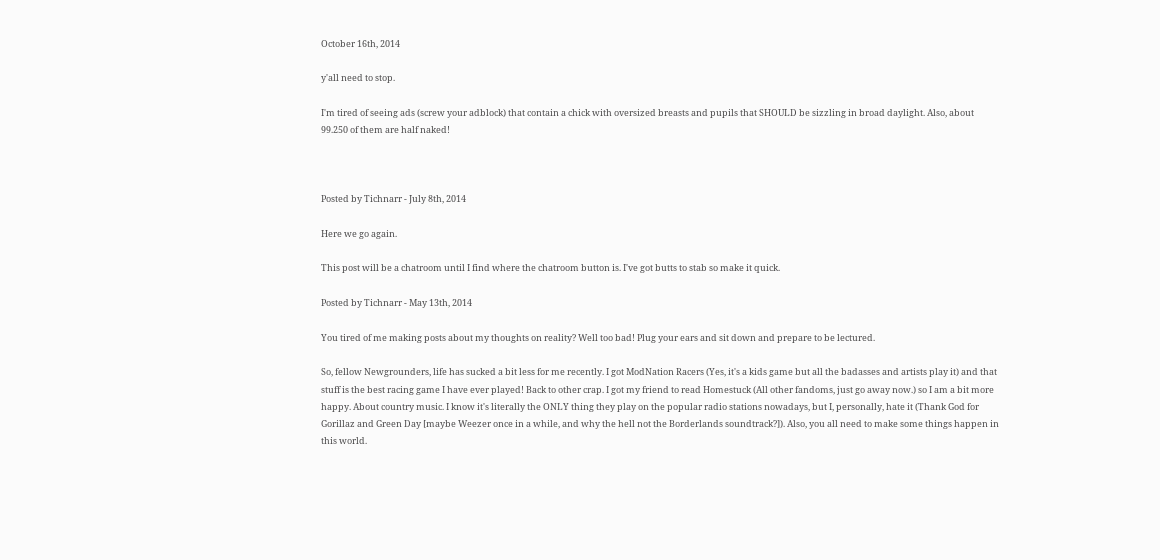October 16th, 2014

y'all need to stop.

I'm tired of seeing ads (screw your adblock) that contain a chick with oversized breasts and pupils that SHOULD be sizzling in broad daylight. Also, about 99.250 of them are half naked!



Posted by Tichnarr - July 8th, 2014

Here we go again.

This post will be a chatroom until I find where the chatroom button is. I've got butts to stab so make it quick.

Posted by Tichnarr - May 13th, 2014

You tired of me making posts about my thoughts on reality? Well too bad! Plug your ears and sit down and prepare to be lectured.

So, fellow Newgrounders, life has sucked a bit less for me recently. I got ModNation Racers (Yes, it's a kids game but all the badasses and artists play it) and that stuff is the best racing game I have ever played! Back to other crap. I got my friend to read Homestuck (All other fandoms, just go away now.) so I am a bit more happy. About country music. I know it's literally the ONLY thing they play on the popular radio stations nowadays, but I, personally, hate it (Thank God for Gorillaz and Green Day [maybe Weezer once in a while, and why the hell not the Borderlands soundtrack?]). Also, you all need to make some things happen in this world.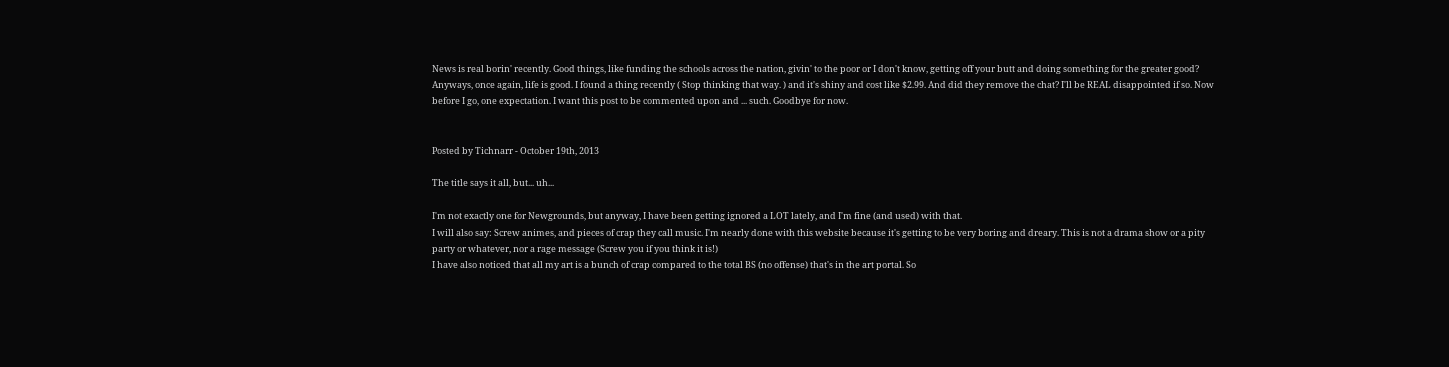News is real borin' recently. Good things, like funding the schools across the nation, givin' to the poor or I don't know, getting off your butt and doing something for the greater good? Anyways, once again, life is good. I found a thing recently ( Stop thinking that way. ) and it's shiny and cost like $2.99. And did they remove the chat? I'll be REAL disappointed if so. Now before I go, one expectation. I want this post to be commented upon and ... such. Goodbye for now.


Posted by Tichnarr - October 19th, 2013

The title says it all, but... uh...

I'm not exactly one for Newgrounds, but anyway, I have been getting ignored a LOT lately, and I'm fine (and used) with that.
I will also say: Screw animes, and pieces of crap they call music. I'm nearly done with this website because it's getting to be very boring and dreary. This is not a drama show or a pity party or whatever, nor a rage message (Screw you if you think it is!)
I have also noticed that all my art is a bunch of crap compared to the total BS (no offense) that's in the art portal. So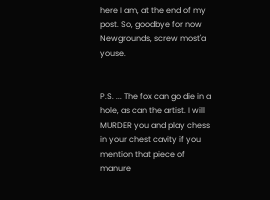here I am, at the end of my post. So, goodbye for now Newgrounds, screw most'a youse.


P.S. ... The fox can go die in a hole, as can the artist. I will MURDER you and play chess in your chest cavity if you mention that piece of manure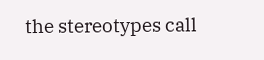the stereotypes call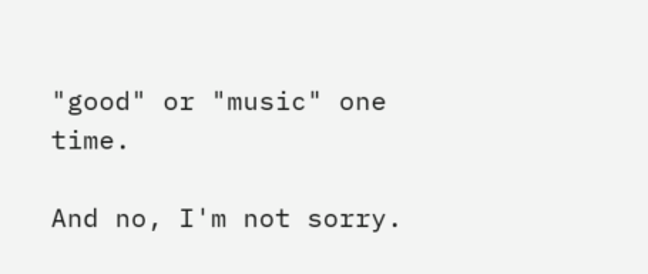"good" or "music" one time.

And no, I'm not sorry.